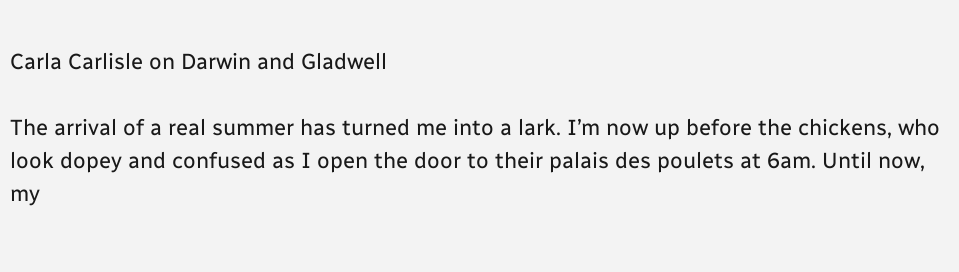Carla Carlisle on Darwin and Gladwell

The arrival of a real summer has turned me into a lark. I’m now up before the chickens, who look dopey and confused as I open the door to their palais des poulets at 6am. Until now, my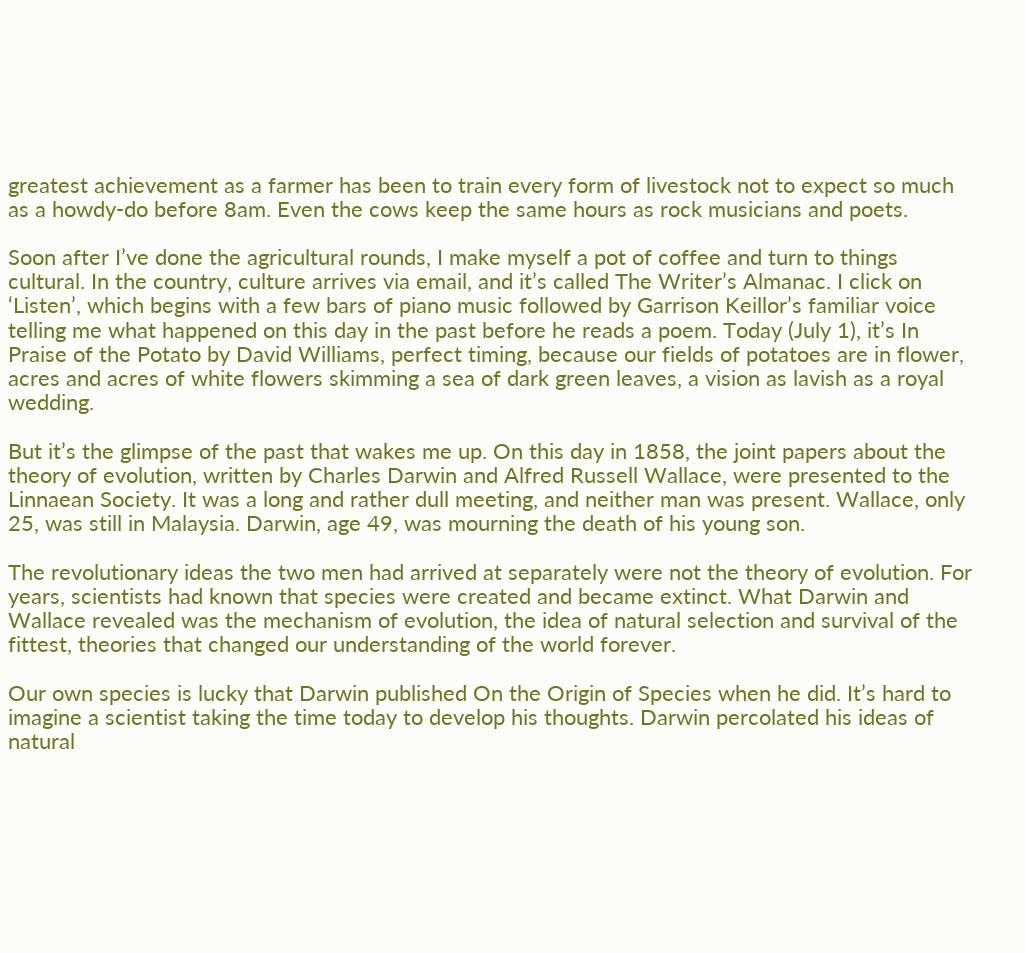greatest achievement as a farmer has been to train every form of livestock not to expect so much as a howdy-do before 8am. Even the cows keep the same hours as rock musicians and poets.

Soon after I’ve done the agricultural rounds, I make myself a pot of coffee and turn to things cultural. In the country, culture arrives via email, and it’s called The Writer’s Almanac. I click on ‘Listen’, which begins with a few bars of piano music followed by Garrison Keillor’s familiar voice telling me what happened on this day in the past before he reads a poem. Today (July 1), it’s In Praise of the Potato by David Williams, perfect timing, because our fields of potatoes are in flower, acres and acres of white flowers skimming a sea of dark green leaves, a vision as lavish as a royal wedding.

But it’s the glimpse of the past that wakes me up. On this day in 1858, the joint papers about the theory of evolution, written by Charles Darwin and Alfred Russell Wallace, were presented to the Linnaean Society. It was a long and rather dull meeting, and neither man was present. Wallace, only 25, was still in Malaysia. Darwin, age 49, was mourning the death of his young son.

The revolutionary ideas the two men had arrived at separately were not the theory of evolution. For years, scientists had known that species were created and became extinct. What Darwin and Wallace revealed was the mechanism of evolution, the idea of natural selection and survival of the fittest, theories that changed our understanding of the world forever.

Our own species is lucky that Darwin published On the Origin of Species when he did. It’s hard to imagine a scientist taking the time today to develop his thoughts. Darwin percolated his ideas of natural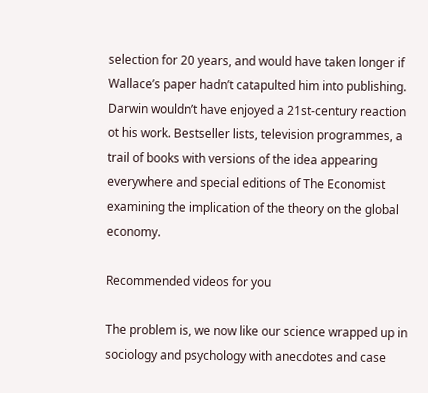selection for 20 years, and would have taken longer if Wallace’s paper hadn’t catapulted him into publishing. Darwin wouldn’t have enjoyed a 21st-century reaction ot his work. Bestseller lists, television programmes, a trail of books with versions of the idea appearing everywhere and special editions of The Economist examining the implication of the theory on the global economy.

Recommended videos for you

The problem is, we now like our science wrapped up in sociology and psychology with anecdotes and case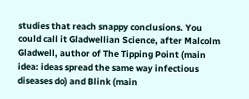studies that reach snappy conclusions. You could call it Gladwellian Science, after Malcolm Gladwell, author of The Tipping Point (main idea: ideas spread the same way infectious diseases do) and Blink (main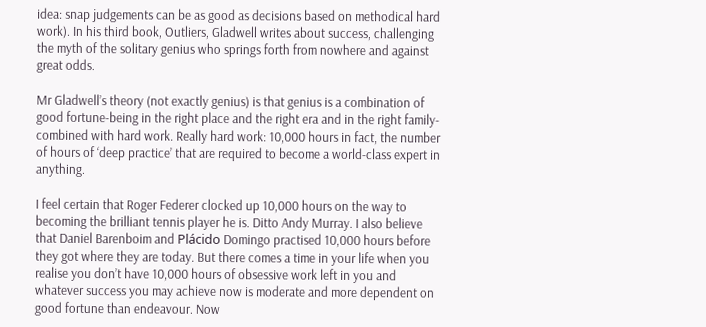idea: snap judgements can be as good as decisions based on methodical hard work). In his third book, Outliers, Gladwell writes about success, challenging the myth of the solitary genius who springs forth from nowhere and against great odds.

Mr Gladwell’s theory (not exactly genius) is that genius is a combination of good fortune-being in the right place and the right era and in the right family-combined with hard work. Really hard work: 10,000 hours in fact, the number of hours of ‘deep practice’ that are required to become a world-class expert in anything.

I feel certain that Roger Federer clocked up 10,000 hours on the way to becoming the brilliant tennis player he is. Ditto Andy Murray. I also believe that Daniel Barenboim and Plácido Domingo practised 10,000 hours before they got where they are today. But there comes a time in your life when you realise you don’t have 10,000 hours of obsessive work left in you and whatever success you may achieve now is moderate and more dependent on good fortune than endeavour. Now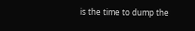is the time to dump the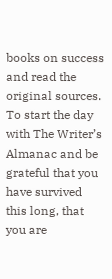books on success and read the original sources. To start the day with The Writer’s Almanac and be grateful that you have survived this long, that you are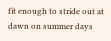fit enough to stride out at dawn on summer days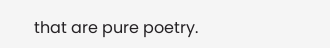that are pure poetry.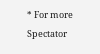* For more Spectator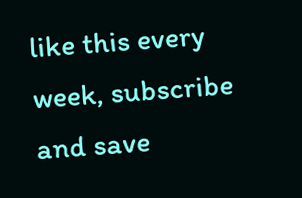like this every week, subscribe and save